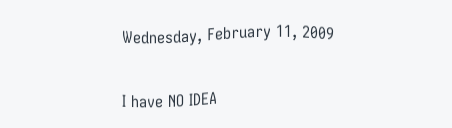Wednesday, February 11, 2009

I have NO IDEA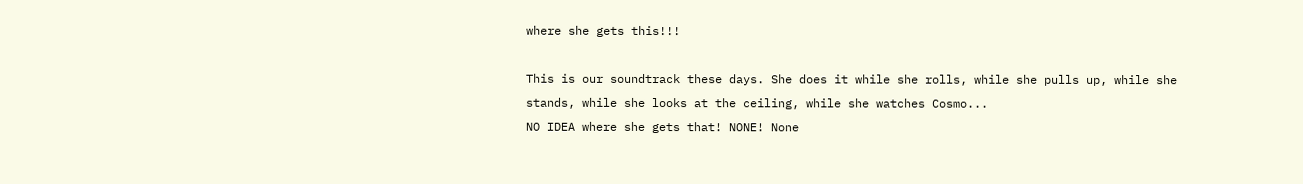where she gets this!!!

This is our soundtrack these days. She does it while she rolls, while she pulls up, while she stands, while she looks at the ceiling, while she watches Cosmo...
NO IDEA where she gets that! NONE! None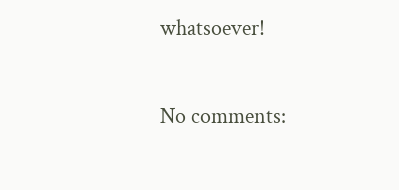whatsoever!

No comments: